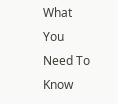What You Need To Know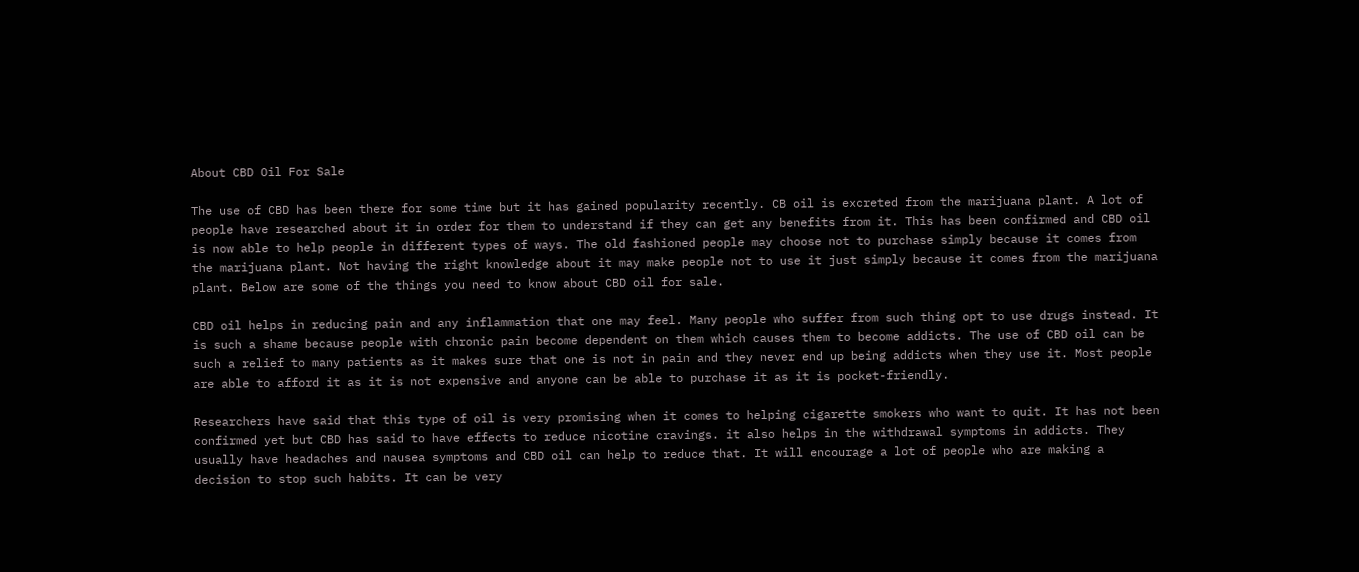About CBD Oil For Sale

The use of CBD has been there for some time but it has gained popularity recently. CB oil is excreted from the marijuana plant. A lot of people have researched about it in order for them to understand if they can get any benefits from it. This has been confirmed and CBD oil is now able to help people in different types of ways. The old fashioned people may choose not to purchase simply because it comes from the marijuana plant. Not having the right knowledge about it may make people not to use it just simply because it comes from the marijuana plant. Below are some of the things you need to know about CBD oil for sale.

CBD oil helps in reducing pain and any inflammation that one may feel. Many people who suffer from such thing opt to use drugs instead. It is such a shame because people with chronic pain become dependent on them which causes them to become addicts. The use of CBD oil can be such a relief to many patients as it makes sure that one is not in pain and they never end up being addicts when they use it. Most people are able to afford it as it is not expensive and anyone can be able to purchase it as it is pocket-friendly.

Researchers have said that this type of oil is very promising when it comes to helping cigarette smokers who want to quit. It has not been confirmed yet but CBD has said to have effects to reduce nicotine cravings. it also helps in the withdrawal symptoms in addicts. They usually have headaches and nausea symptoms and CBD oil can help to reduce that. It will encourage a lot of people who are making a decision to stop such habits. It can be very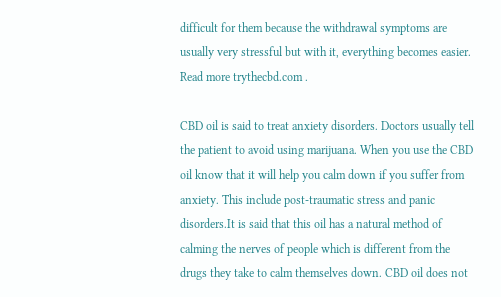difficult for them because the withdrawal symptoms are usually very stressful but with it, everything becomes easier.  Read more trythecbd.com .

CBD oil is said to treat anxiety disorders. Doctors usually tell the patient to avoid using marijuana. When you use the CBD oil know that it will help you calm down if you suffer from anxiety. This include post-traumatic stress and panic disorders.It is said that this oil has a natural method of calming the nerves of people which is different from the drugs they take to calm themselves down. CBD oil does not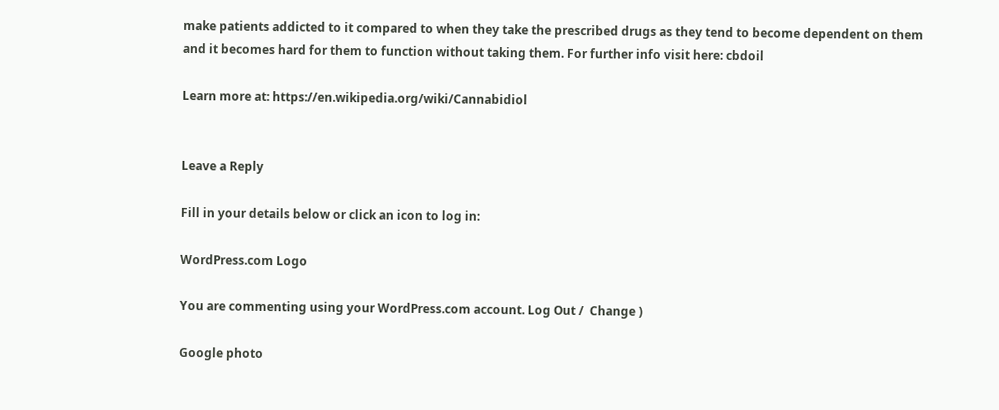make patients addicted to it compared to when they take the prescribed drugs as they tend to become dependent on them and it becomes hard for them to function without taking them. For further info visit here: cbdoil

Learn more at: https://en.wikipedia.org/wiki/Cannabidiol


Leave a Reply

Fill in your details below or click an icon to log in:

WordPress.com Logo

You are commenting using your WordPress.com account. Log Out /  Change )

Google photo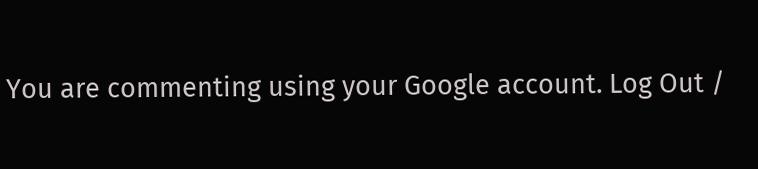You are commenting using your Google account. Log Out /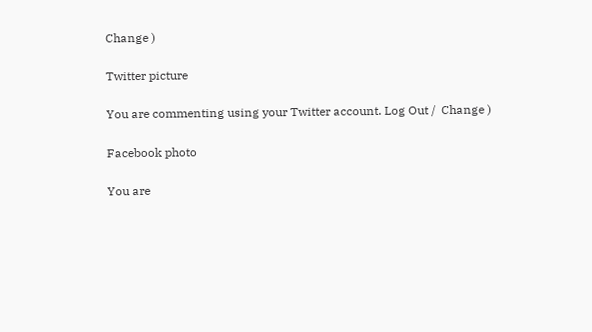Change )

Twitter picture

You are commenting using your Twitter account. Log Out /  Change )

Facebook photo

You are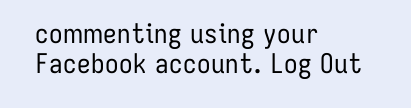commenting using your Facebook account. Log Out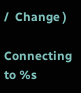/  Change )

Connecting to %s